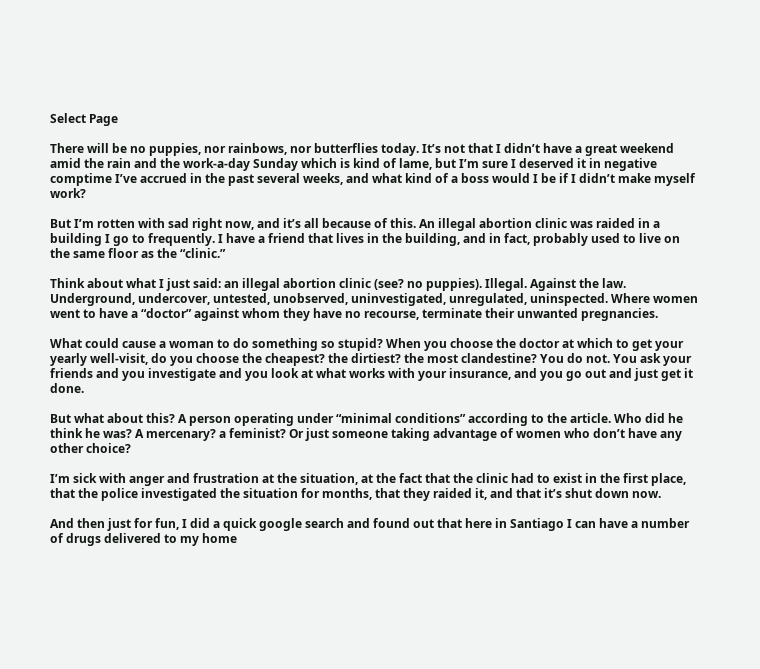Select Page

There will be no puppies, nor rainbows, nor butterflies today. It’s not that I didn’t have a great weekend amid the rain and the work-a-day Sunday which is kind of lame, but I’m sure I deserved it in negative comptime I’ve accrued in the past several weeks, and what kind of a boss would I be if I didn’t make myself work?

But I’m rotten with sad right now, and it’s all because of this. An illegal abortion clinic was raided in a building I go to frequently. I have a friend that lives in the building, and in fact, probably used to live on the same floor as the “clinic.”

Think about what I just said: an illegal abortion clinic (see? no puppies). Illegal. Against the law. Underground, undercover, untested, unobserved, uninvestigated, unregulated, uninspected. Where women went to have a “doctor” against whom they have no recourse, terminate their unwanted pregnancies.

What could cause a woman to do something so stupid? When you choose the doctor at which to get your yearly well-visit, do you choose the cheapest? the dirtiest? the most clandestine? You do not. You ask your friends and you investigate and you look at what works with your insurance, and you go out and just get it done.

But what about this? A person operating under “minimal conditions” according to the article. Who did he think he was? A mercenary? a feminist? Or just someone taking advantage of women who don’t have any other choice?

I’m sick with anger and frustration at the situation, at the fact that the clinic had to exist in the first place, that the police investigated the situation for months, that they raided it, and that it’s shut down now.

And then just for fun, I did a quick google search and found out that here in Santiago I can have a number of drugs delivered to my home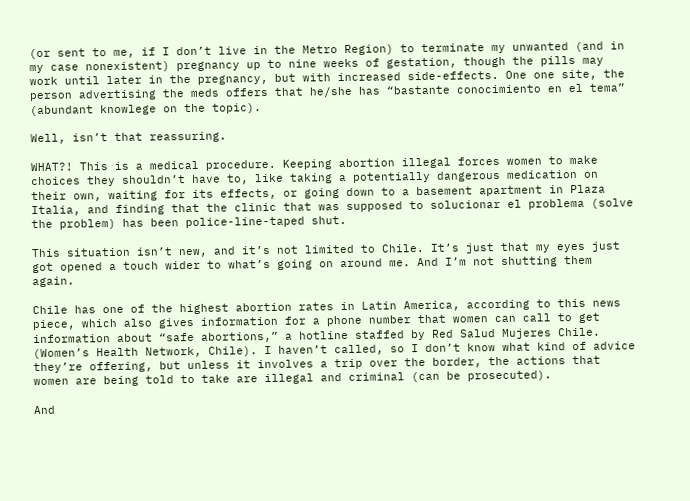(or sent to me, if I don’t live in the Metro Region) to terminate my unwanted (and in my case nonexistent) pregnancy up to nine weeks of gestation, though the pills may work until later in the pregnancy, but with increased side-effects. One one site, the person advertising the meds offers that he/she has “bastante conocimiento en el tema” (abundant knowlege on the topic).

Well, isn’t that reassuring.

WHAT?! This is a medical procedure. Keeping abortion illegal forces women to make choices they shouldn’t have to, like taking a potentially dangerous medication on their own, waiting for its effects, or going down to a basement apartment in Plaza Italia, and finding that the clinic that was supposed to solucionar el problema (solve the problem) has been police-line-taped shut.

This situation isn’t new, and it’s not limited to Chile. It’s just that my eyes just got opened a touch wider to what’s going on around me. And I’m not shutting them again.

Chile has one of the highest abortion rates in Latin America, according to this news piece, which also gives information for a phone number that women can call to get information about “safe abortions,” a hotline staffed by Red Salud Mujeres Chile. (Women’s Health Network, Chile). I haven’t called, so I don’t know what kind of advice they’re offering, but unless it involves a trip over the border, the actions that women are being told to take are illegal and criminal (can be prosecuted).

And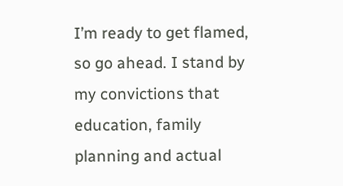I’m ready to get flamed, so go ahead. I stand by my convictions that education, family planning and actual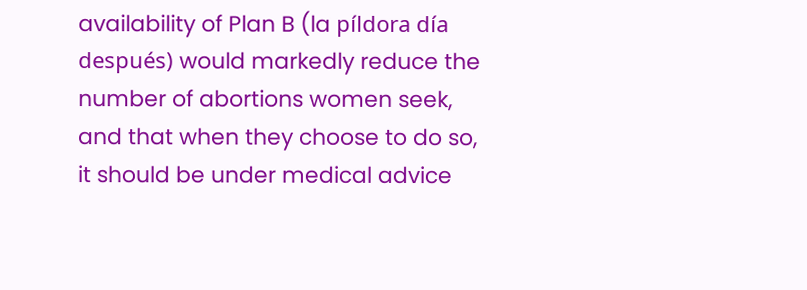availability of Plan B (la píldora día después) would markedly reduce the number of abortions women seek, and that when they choose to do so, it should be under medical advice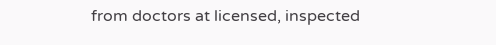from doctors at licensed, inspected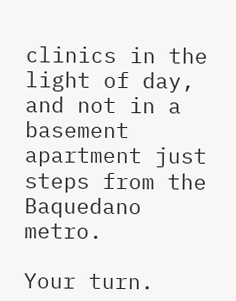clinics in the light of day, and not in a basement apartment just steps from the Baquedano metro.

Your turn.